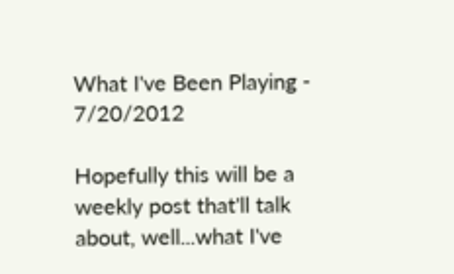What I've Been Playing - 7/20/2012

Hopefully this will be a weekly post that'll talk about, well...what I've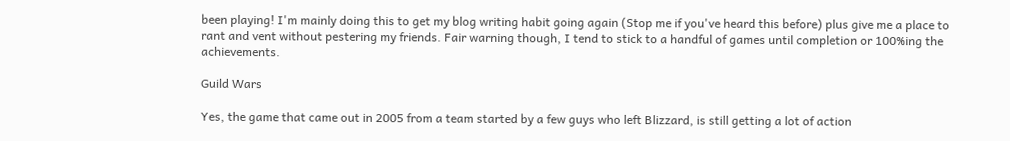been playing! I'm mainly doing this to get my blog writing habit going again (Stop me if you've heard this before) plus give me a place to rant and vent without pestering my friends. Fair warning though, I tend to stick to a handful of games until completion or 100%ing the achievements.

Guild Wars

Yes, the game that came out in 2005 from a team started by a few guys who left Blizzard, is still getting a lot of action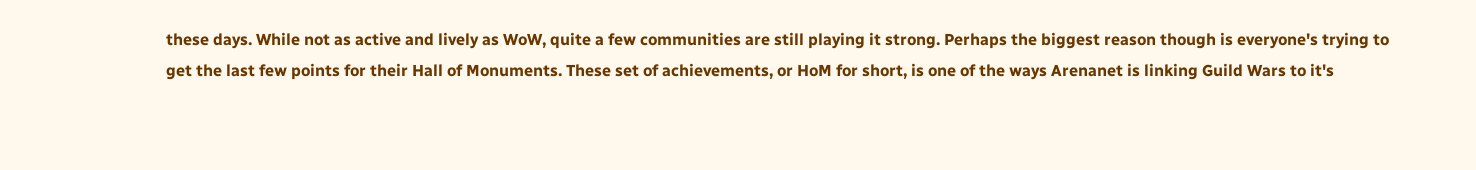these days. While not as active and lively as WoW, quite a few communities are still playing it strong. Perhaps the biggest reason though is everyone's trying to get the last few points for their Hall of Monuments. These set of achievements, or HoM for short, is one of the ways Arenanet is linking Guild Wars to it's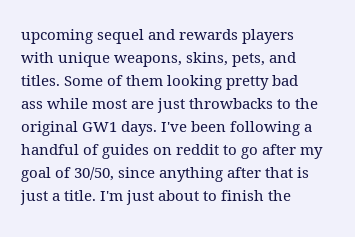upcoming sequel and rewards players with unique weapons, skins, pets, and titles. Some of them looking pretty bad ass while most are just throwbacks to the original GW1 days. I've been following a handful of guides on reddit to go after my goal of 30/50, since anything after that is just a title. I'm just about to finish the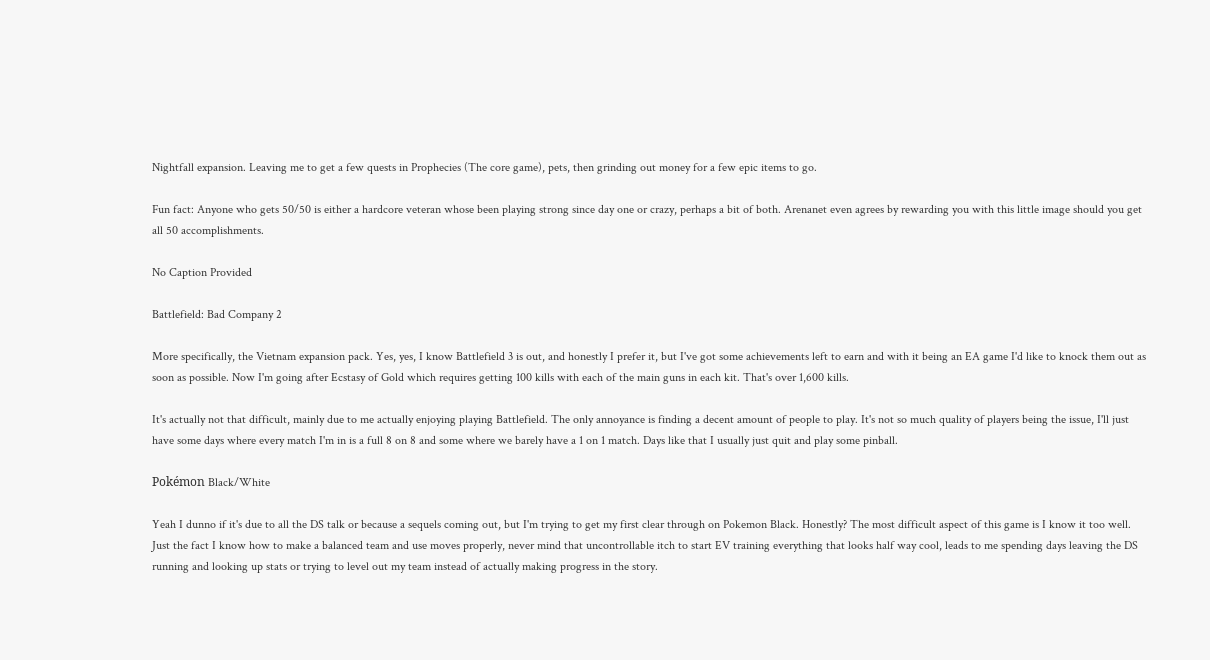Nightfall expansion. Leaving me to get a few quests in Prophecies (The core game), pets, then grinding out money for a few epic items to go.

Fun fact: Anyone who gets 50/50 is either a hardcore veteran whose been playing strong since day one or crazy, perhaps a bit of both. Arenanet even agrees by rewarding you with this little image should you get all 50 accomplishments.

No Caption Provided

Battlefield: Bad Company 2

More specifically, the Vietnam expansion pack. Yes, yes, I know Battlefield 3 is out, and honestly I prefer it, but I've got some achievements left to earn and with it being an EA game I'd like to knock them out as soon as possible. Now I'm going after Ecstasy of Gold which requires getting 100 kills with each of the main guns in each kit. That's over 1,600 kills.

It's actually not that difficult, mainly due to me actually enjoying playing Battlefield. The only annoyance is finding a decent amount of people to play. It's not so much quality of players being the issue, I'll just have some days where every match I'm in is a full 8 on 8 and some where we barely have a 1 on 1 match. Days like that I usually just quit and play some pinball.

Pokémon Black/White

Yeah I dunno if it's due to all the DS talk or because a sequels coming out, but I'm trying to get my first clear through on Pokemon Black. Honestly? The most difficult aspect of this game is I know it too well. Just the fact I know how to make a balanced team and use moves properly, never mind that uncontrollable itch to start EV training everything that looks half way cool, leads to me spending days leaving the DS running and looking up stats or trying to level out my team instead of actually making progress in the story.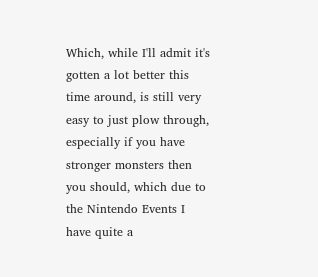Which, while I'll admit it's gotten a lot better this time around, is still very easy to just plow through, especially if you have stronger monsters then you should, which due to the Nintendo Events I have quite a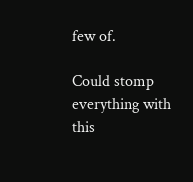few of.

Could stomp everything with this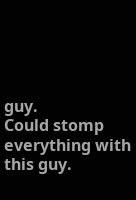guy.
Could stomp everything with this guy.